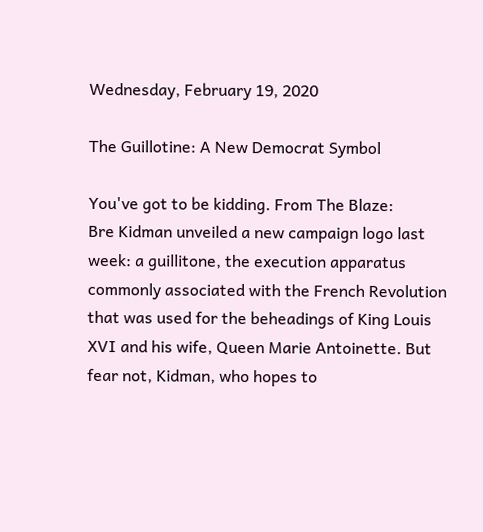Wednesday, February 19, 2020

The Guillotine: A New Democrat Symbol

You've got to be kidding. From The Blaze:
Bre Kidman unveiled a new campaign logo last week: a guillitone, the execution apparatus commonly associated with the French Revolution that was used for the beheadings of King Louis XVI and his wife, Queen Marie Antoinette. But fear not, Kidman, who hopes to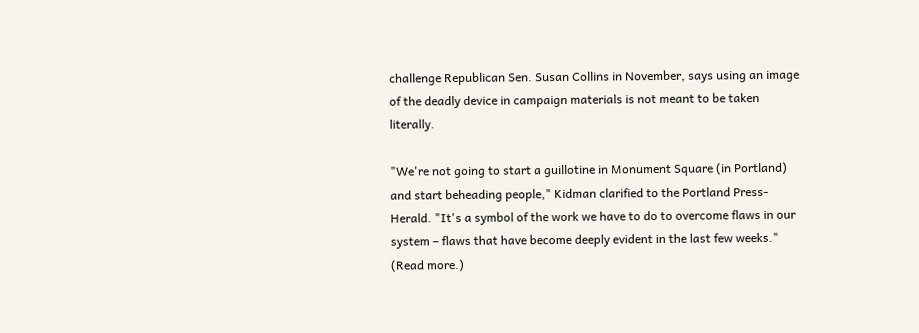challenge Republican Sen. Susan Collins in November, says using an image of the deadly device in campaign materials is not meant to be taken literally.

"We're not going to start a guillotine in Monument Square (in Portland) and start beheading people," Kidman clarified to the Portland Press-Herald. "It's a symbol of the work we have to do to overcome flaws in our system – flaws that have become deeply evident in the last few weeks." (Read more.)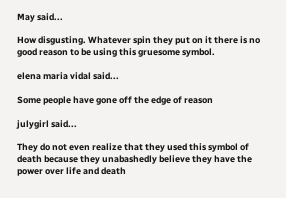May said...

How disgusting. Whatever spin they put on it there is no good reason to be using this gruesome symbol.

elena maria vidal said...

Some people have gone off the edge of reason

julygirl said...

They do not even realize that they used this symbol of death because they unabashedly believe they have the power over life and death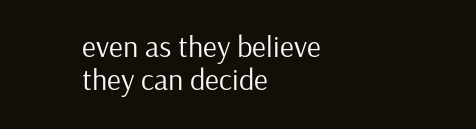even as they believe they can decide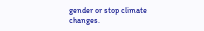gender or stop climate changes.